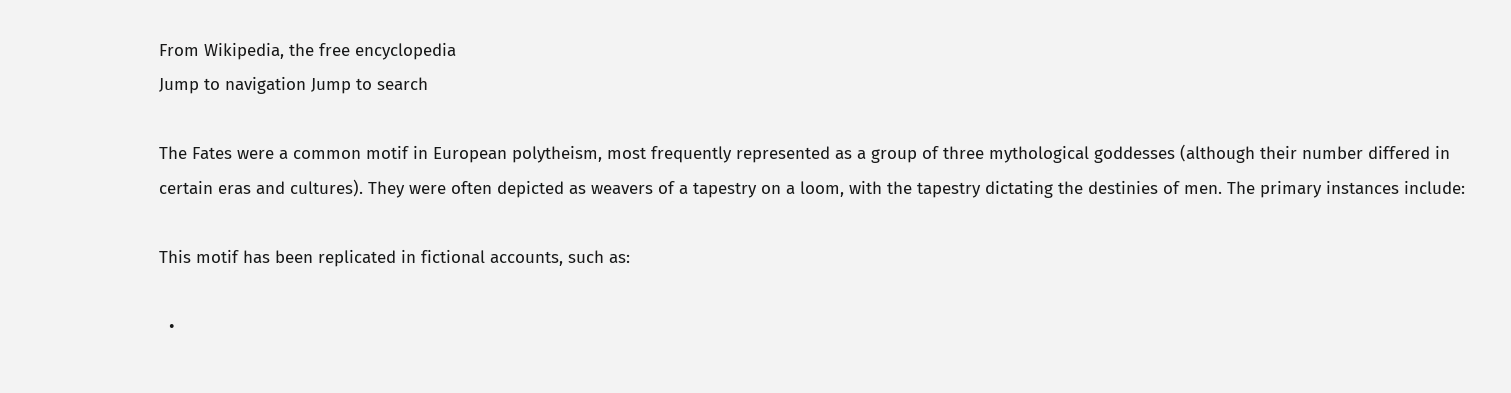From Wikipedia, the free encyclopedia
Jump to navigation Jump to search

The Fates were a common motif in European polytheism, most frequently represented as a group of three mythological goddesses (although their number differed in certain eras and cultures). They were often depicted as weavers of a tapestry on a loom, with the tapestry dictating the destinies of men. The primary instances include:

This motif has been replicated in fictional accounts, such as:

  •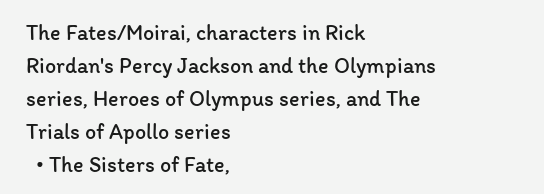The Fates/Moirai, characters in Rick Riordan's Percy Jackson and the Olympians series, Heroes of Olympus series, and The Trials of Apollo series
  • The Sisters of Fate,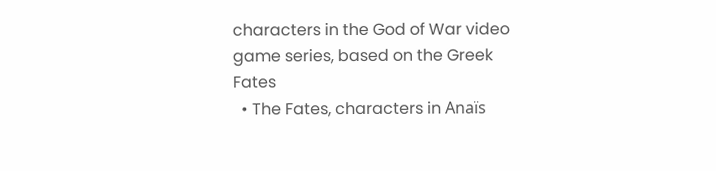characters in the God of War video game series, based on the Greek Fates
  • The Fates, characters in Anaïs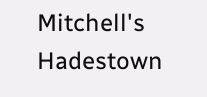Mitchell's Hadestown